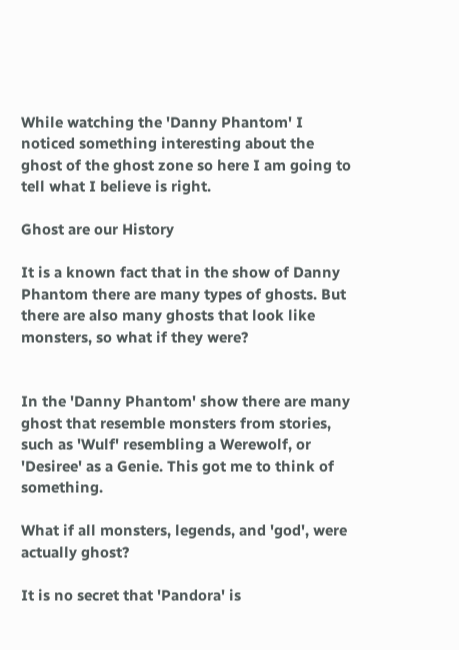While watching the 'Danny Phantom' I noticed something interesting about the ghost of the ghost zone so here I am going to tell what I believe is right.

Ghost are our History

It is a known fact that in the show of Danny Phantom there are many types of ghosts. But there are also many ghosts that look like monsters, so what if they were?


In the 'Danny Phantom' show there are many ghost that resemble monsters from stories, such as 'Wulf' resembling a Werewolf, or 'Desiree' as a Genie. This got me to think of something.

What if all monsters, legends, and 'god', were actually ghost?

It is no secret that 'Pandora' is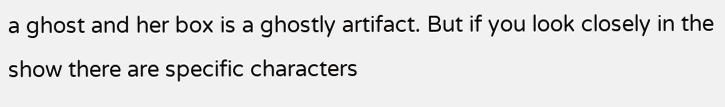a ghost and her box is a ghostly artifact. But if you look closely in the show there are specific characters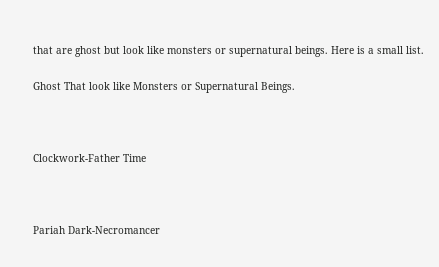that are ghost but look like monsters or supernatural beings. Here is a small list.

Ghost That look like Monsters or Supernatural Beings.



Clockwork-Father Time



Pariah Dark-Necromancer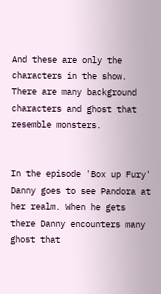And these are only the characters in the show. There are many background characters and ghost that resemble monsters.


In the episode 'Box up Fury' Danny goes to see Pandora at her realm. When he gets there Danny encounters many ghost that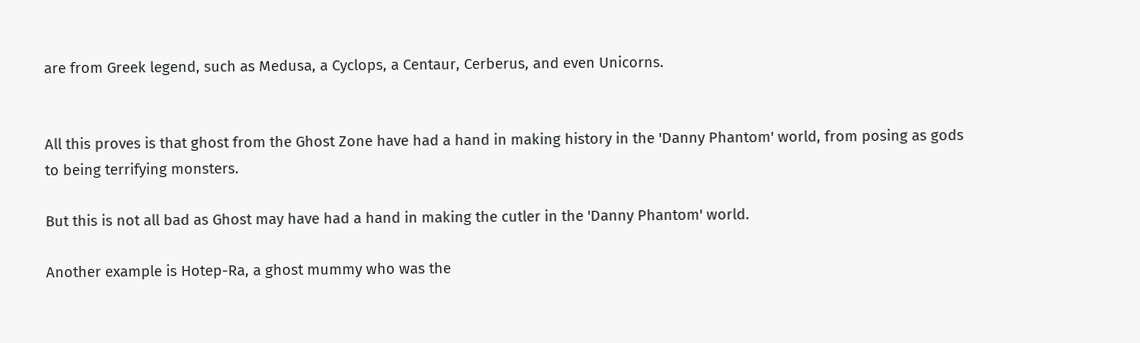are from Greek legend, such as Medusa, a Cyclops, a Centaur, Cerberus, and even Unicorns.


All this proves is that ghost from the Ghost Zone have had a hand in making history in the 'Danny Phantom' world, from posing as gods to being terrifying monsters.

But this is not all bad as Ghost may have had a hand in making the cutler in the 'Danny Phantom' world.

Another example is Hotep-Ra, a ghost mummy who was the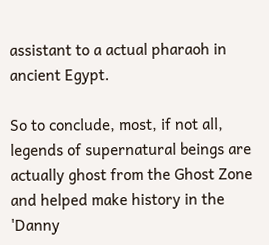assistant to a actual pharaoh in ancient Egypt.

So to conclude, most, if not all, legends of supernatural beings are actually ghost from the Ghost Zone and helped make history in the 'Danny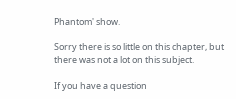Phantom' show.

Sorry there is so little on this chapter, but there was not a lot on this subject.

If you have a question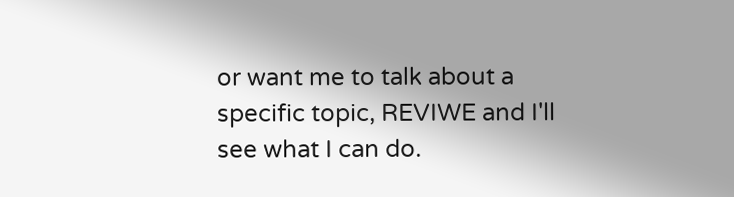or want me to talk about a specific topic, REVIWE and I'll see what I can do.